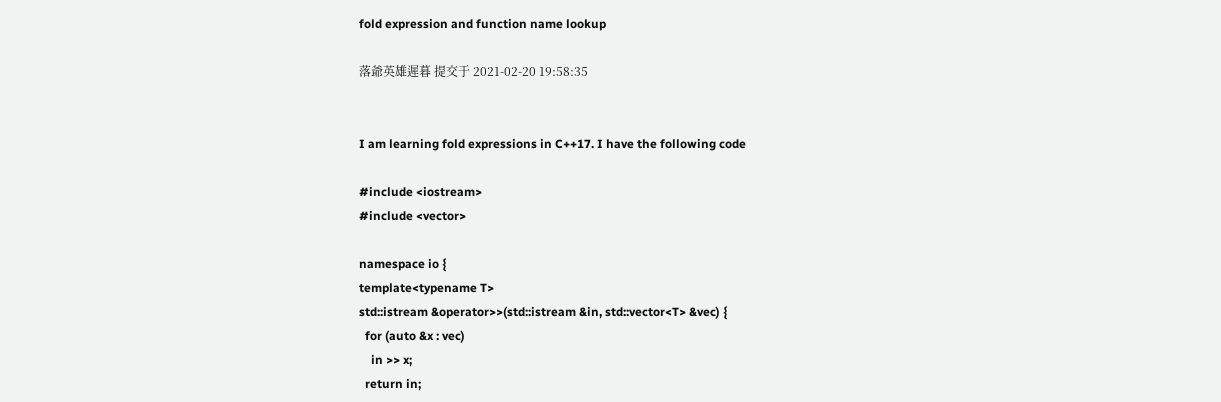fold expression and function name lookup

落爺英雄遲暮 提交于 2021-02-20 19:58:35


I am learning fold expressions in C++17. I have the following code

#include <iostream>
#include <vector>

namespace io {
template<typename T>
std::istream &operator>>(std::istream &in, std::vector<T> &vec) {
  for (auto &x : vec)
    in >> x;
  return in;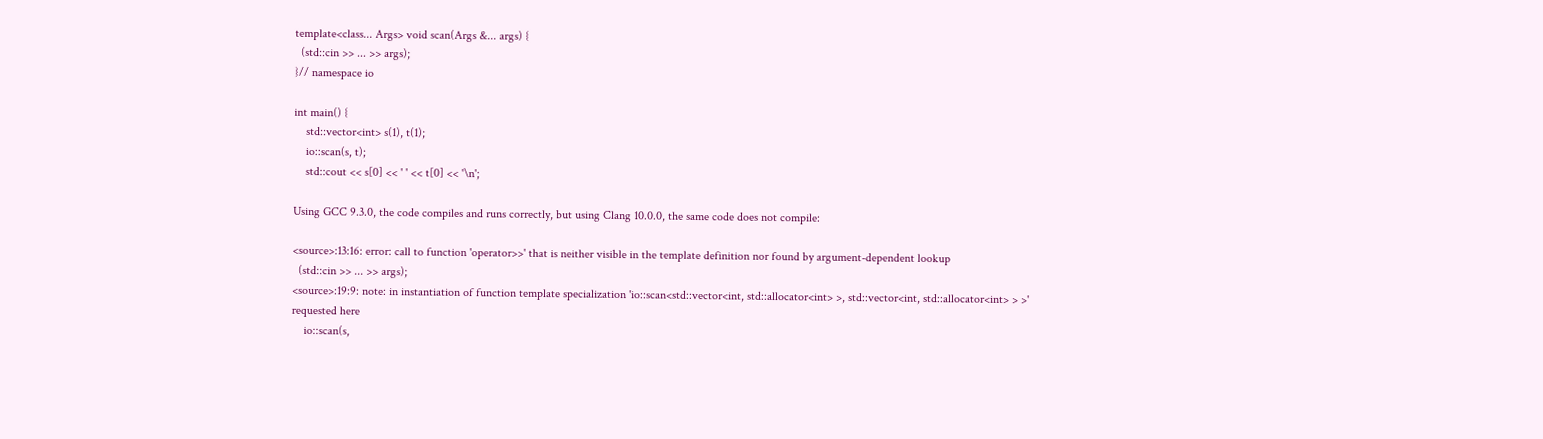template<class... Args> void scan(Args &... args) {
  (std::cin >> ... >> args);
}// namespace io

int main() {
    std::vector<int> s(1), t(1);
    io::scan(s, t);
    std::cout << s[0] << ' ' << t[0] << '\n';

Using GCC 9.3.0, the code compiles and runs correctly, but using Clang 10.0.0, the same code does not compile:

<source>:13:16: error: call to function 'operator>>' that is neither visible in the template definition nor found by argument-dependent lookup
  (std::cin >> ... >> args);
<source>:19:9: note: in instantiation of function template specialization 'io::scan<std::vector<int, std::allocator<int> >, std::vector<int, std::allocator<int> > >' requested here
    io::scan(s,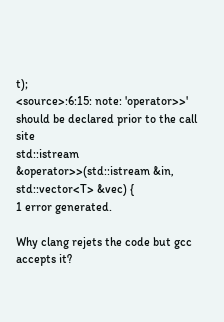t);
<source>:6:15: note: 'operator>>' should be declared prior to the call site
std::istream &operator>>(std::istream &in, std::vector<T> &vec) {
1 error generated.

Why clang rejets the code but gcc accepts it?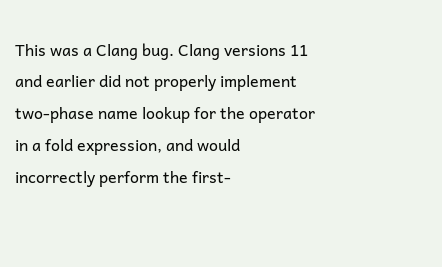This was a Clang bug. Clang versions 11 and earlier did not properly implement two-phase name lookup for the operator in a fold expression, and would incorrectly perform the first-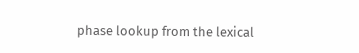phase lookup from the lexical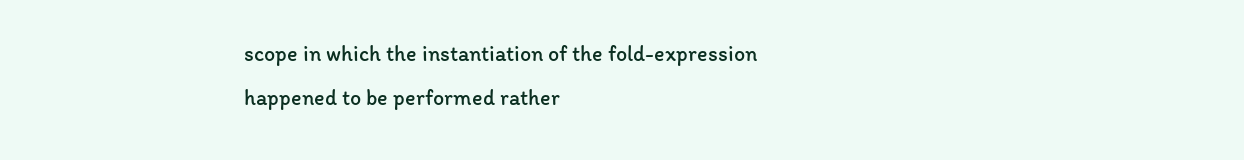scope in which the instantiation of the fold-expression happened to be performed rather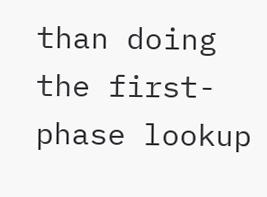than doing the first-phase lookup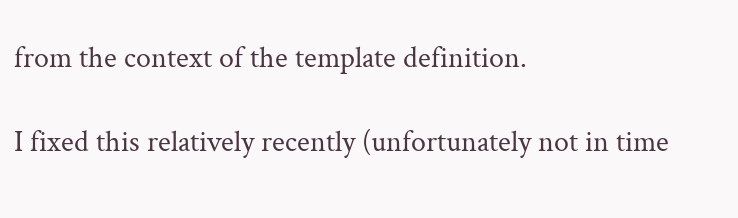from the context of the template definition.

I fixed this relatively recently (unfortunately not in time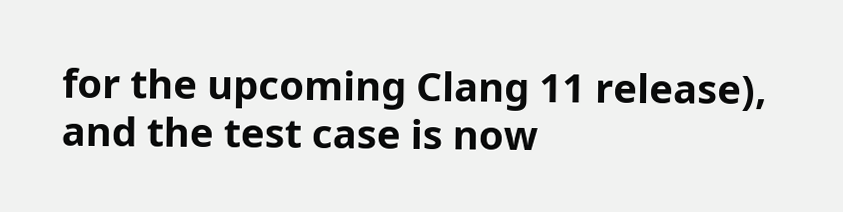for the upcoming Clang 11 release), and the test case is now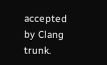accepted by Clang trunk.